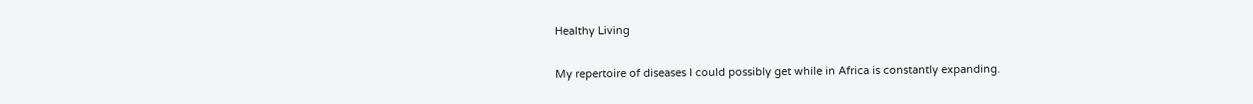Healthy Living

My repertoire of diseases I could possibly get while in Africa is constantly expanding.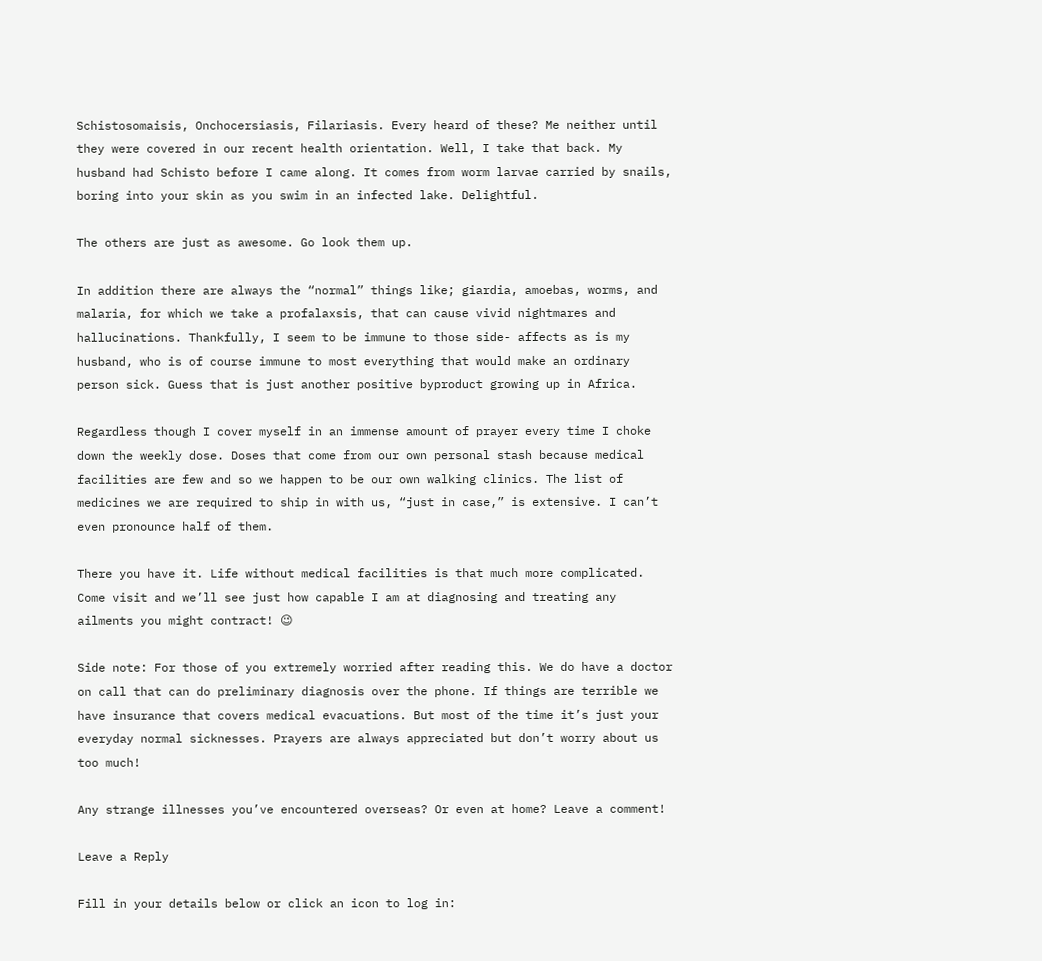Schistosomaisis, Onchocersiasis, Filariasis. Every heard of these? Me neither until they were covered in our recent health orientation. Well, I take that back. My husband had Schisto before I came along. It comes from worm larvae carried by snails, boring into your skin as you swim in an infected lake. Delightful.

The others are just as awesome. Go look them up.

In addition there are always the “normal” things like; giardia, amoebas, worms, and malaria, for which we take a profalaxsis, that can cause vivid nightmares and hallucinations. Thankfully, I seem to be immune to those side- affects as is my husband, who is of course immune to most everything that would make an ordinary person sick. Guess that is just another positive byproduct growing up in Africa.

Regardless though I cover myself in an immense amount of prayer every time I choke down the weekly dose. Doses that come from our own personal stash because medical facilities are few and so we happen to be our own walking clinics. The list of medicines we are required to ship in with us, “just in case,” is extensive. I can’t even pronounce half of them.

There you have it. Life without medical facilities is that much more complicated. Come visit and we’ll see just how capable I am at diagnosing and treating any ailments you might contract! 😉

Side note: For those of you extremely worried after reading this. We do have a doctor on call that can do preliminary diagnosis over the phone. If things are terrible we have insurance that covers medical evacuations. But most of the time it’s just your everyday normal sicknesses. Prayers are always appreciated but don’t worry about us too much!

Any strange illnesses you’ve encountered overseas? Or even at home? Leave a comment!

Leave a Reply

Fill in your details below or click an icon to log in: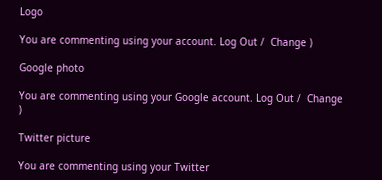Logo

You are commenting using your account. Log Out /  Change )

Google photo

You are commenting using your Google account. Log Out /  Change )

Twitter picture

You are commenting using your Twitter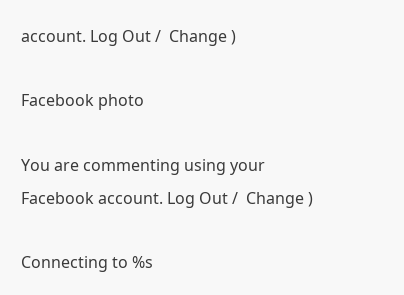account. Log Out /  Change )

Facebook photo

You are commenting using your Facebook account. Log Out /  Change )

Connecting to %s